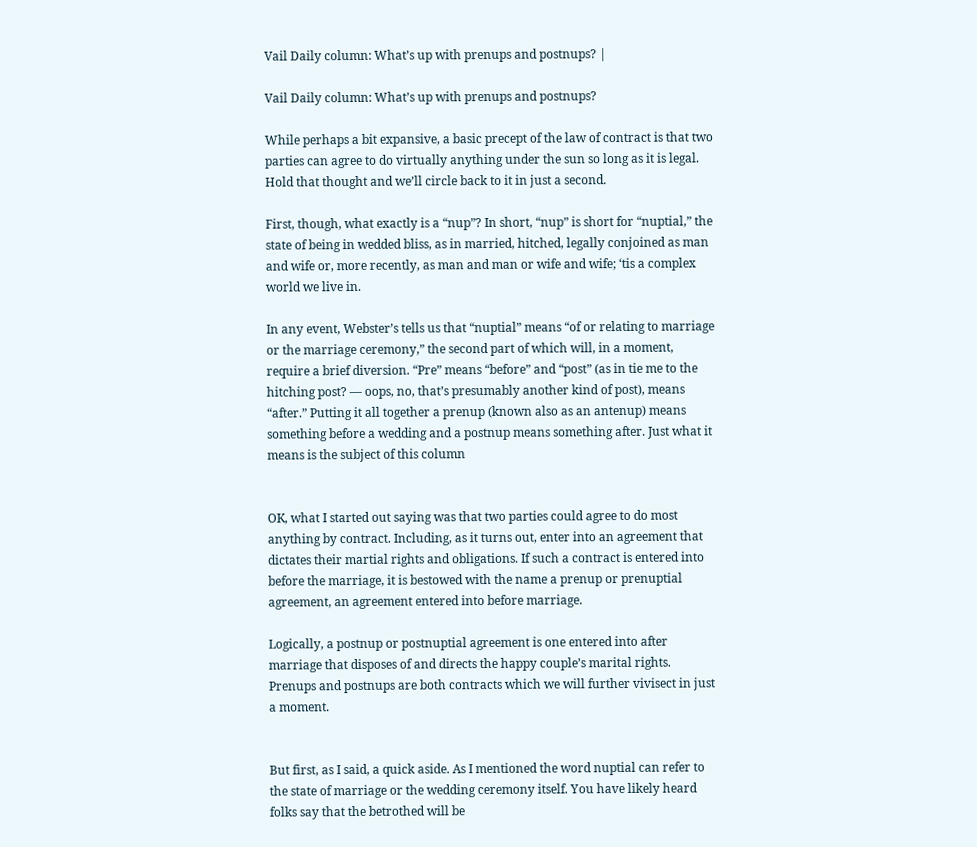Vail Daily column: What’s up with prenups and postnups? |

Vail Daily column: What’s up with prenups and postnups?

While perhaps a bit expansive, a basic precept of the law of contract is that two parties can agree to do virtually anything under the sun so long as it is legal. Hold that thought and we’ll circle back to it in just a second.

First, though, what exactly is a “nup”? In short, “nup” is short for “nuptial,” the state of being in wedded bliss, as in married, hitched, legally conjoined as man and wife or, more recently, as man and man or wife and wife; ‘tis a complex world we live in.

In any event, Webster’s tells us that “nuptial” means “of or relating to marriage or the marriage ceremony,” the second part of which will, in a moment, require a brief diversion. “Pre” means “before” and “post” (as in tie me to the hitching post? — oops, no, that’s presumably another kind of post), means “after.” Putting it all together a prenup (known also as an antenup) means something before a wedding and a postnup means something after. Just what it means is the subject of this column


OK, what I started out saying was that two parties could agree to do most anything by contract. Including, as it turns out, enter into an agreement that dictates their martial rights and obligations. If such a contract is entered into before the marriage, it is bestowed with the name a prenup or prenuptial agreement, an agreement entered into before marriage.

Logically, a postnup or postnuptial agreement is one entered into after marriage that disposes of and directs the happy couple’s marital rights. Prenups and postnups are both contracts which we will further vivisect in just a moment.


But first, as I said, a quick aside. As I mentioned the word nuptial can refer to the state of marriage or the wedding ceremony itself. You have likely heard folks say that the betrothed will be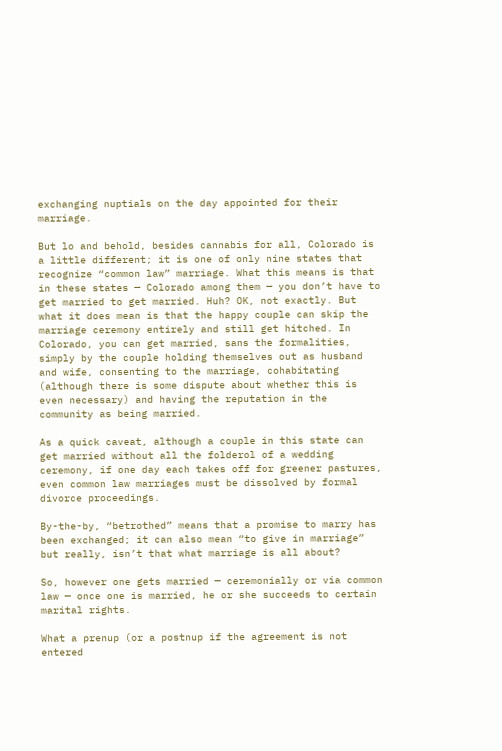exchanging nuptials on the day appointed for their marriage.

But lo and behold, besides cannabis for all, Colorado is a little different; it is one of only nine states that recognize “common law” marriage. What this means is that in these states — Colorado among them — you don’t have to get married to get married. Huh? OK, not exactly. But what it does mean is that the happy couple can skip the marriage ceremony entirely and still get hitched. In Colorado, you can get married, sans the formalities, simply by the couple holding themselves out as husband and wife, consenting to the marriage, cohabitating (although there is some dispute about whether this is even necessary) and having the reputation in the community as being married.

As a quick caveat, although a couple in this state can get married without all the folderol of a wedding ceremony, if one day each takes off for greener pastures, even common law marriages must be dissolved by formal divorce proceedings.

By-the-by, “betrothed” means that a promise to marry has been exchanged; it can also mean “to give in marriage” but really, isn’t that what marriage is all about?

So, however one gets married — ceremonially or via common law — once one is married, he or she succeeds to certain marital rights.

What a prenup (or a postnup if the agreement is not entered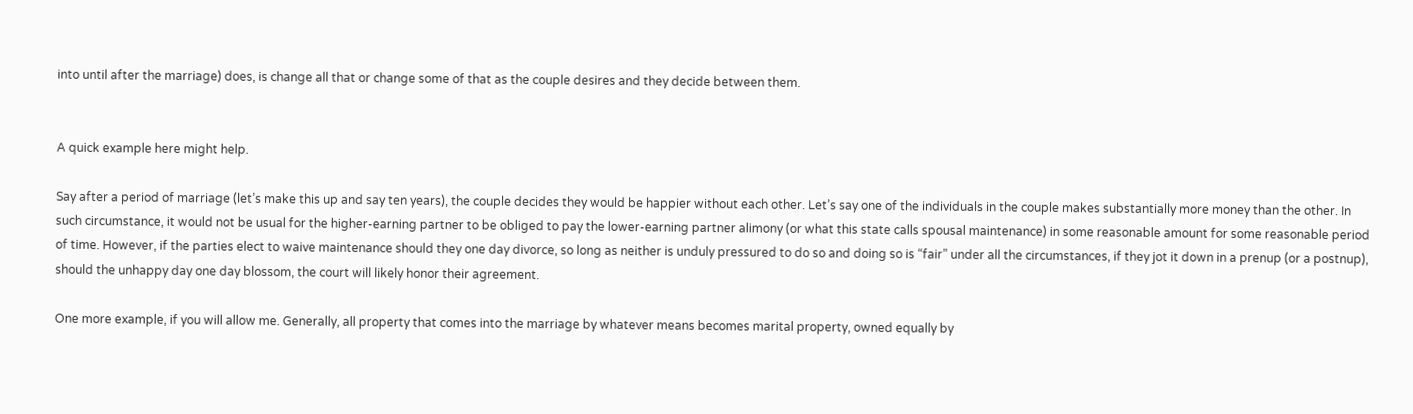into until after the marriage) does, is change all that or change some of that as the couple desires and they decide between them.


A quick example here might help.

Say after a period of marriage (let’s make this up and say ten years), the couple decides they would be happier without each other. Let’s say one of the individuals in the couple makes substantially more money than the other. In such circumstance, it would not be usual for the higher-earning partner to be obliged to pay the lower-earning partner alimony (or what this state calls spousal maintenance) in some reasonable amount for some reasonable period of time. However, if the parties elect to waive maintenance should they one day divorce, so long as neither is unduly pressured to do so and doing so is “fair” under all the circumstances, if they jot it down in a prenup (or a postnup), should the unhappy day one day blossom, the court will likely honor their agreement.

One more example, if you will allow me. Generally, all property that comes into the marriage by whatever means becomes marital property, owned equally by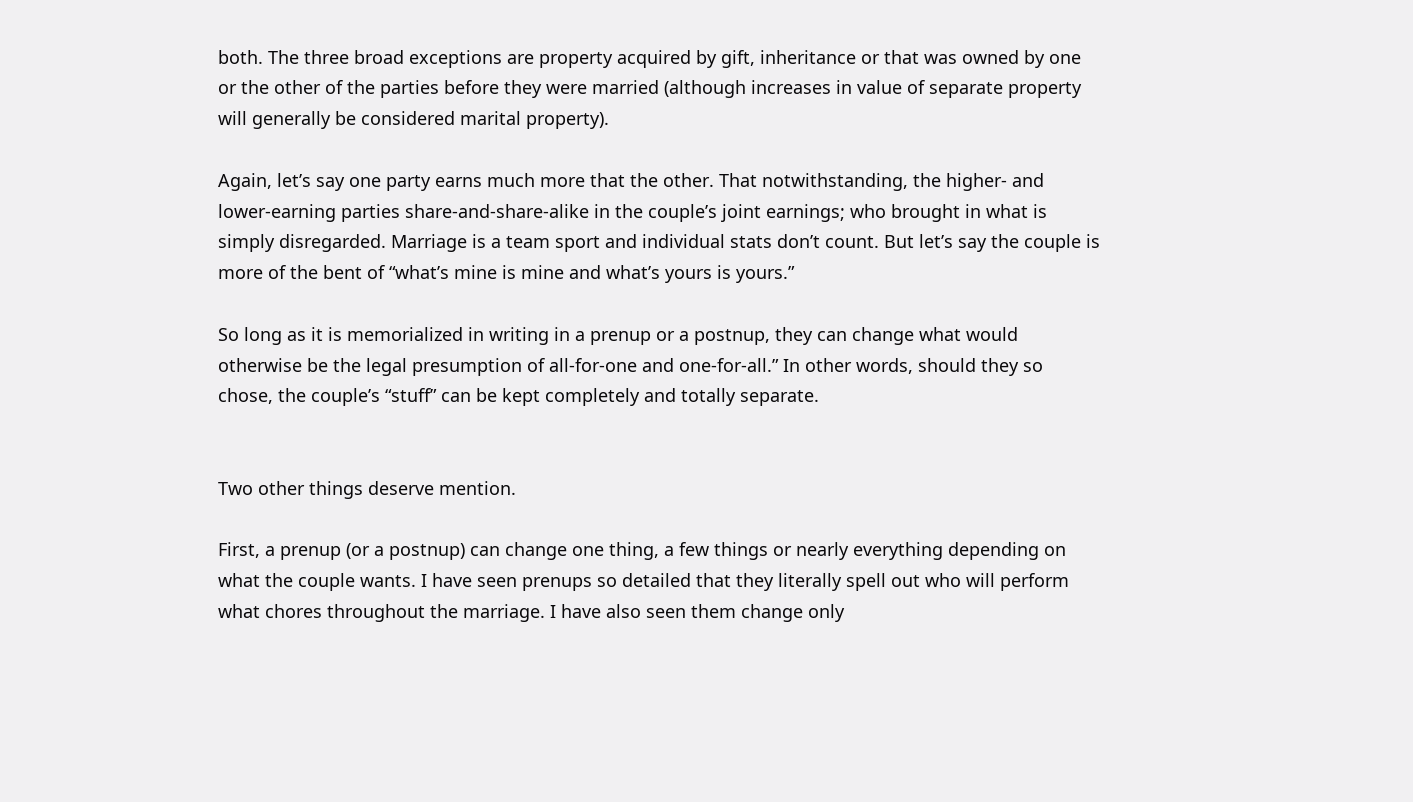both. The three broad exceptions are property acquired by gift, inheritance or that was owned by one or the other of the parties before they were married (although increases in value of separate property will generally be considered marital property).

Again, let’s say one party earns much more that the other. That notwithstanding, the higher- and lower-earning parties share-and-share-alike in the couple’s joint earnings; who brought in what is simply disregarded. Marriage is a team sport and individual stats don’t count. But let’s say the couple is more of the bent of “what’s mine is mine and what’s yours is yours.”

So long as it is memorialized in writing in a prenup or a postnup, they can change what would otherwise be the legal presumption of all-for-one and one-for-all.” In other words, should they so chose, the couple’s “stuff” can be kept completely and totally separate.


Two other things deserve mention.

First, a prenup (or a postnup) can change one thing, a few things or nearly everything depending on what the couple wants. I have seen prenups so detailed that they literally spell out who will perform what chores throughout the marriage. I have also seen them change only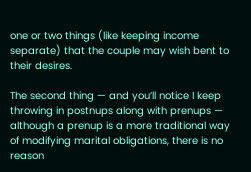one or two things (like keeping income separate) that the couple may wish bent to their desires.

The second thing — and you’ll notice I keep throwing in postnups along with prenups — although a prenup is a more traditional way of modifying marital obligations, there is no reason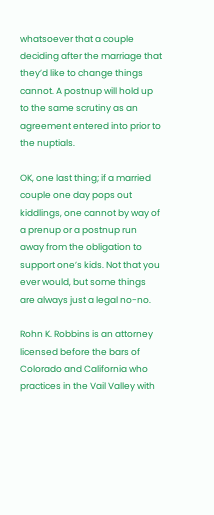whatsoever that a couple deciding after the marriage that they’d like to change things cannot. A postnup will hold up to the same scrutiny as an agreement entered into prior to the nuptials.

OK, one last thing; if a married couple one day pops out kiddlings, one cannot by way of a prenup or a postnup run away from the obligation to support one’s kids. Not that you ever would, but some things are always just a legal no-no.

Rohn K. Robbins is an attorney licensed before the bars of Colorado and California who practices in the Vail Valley with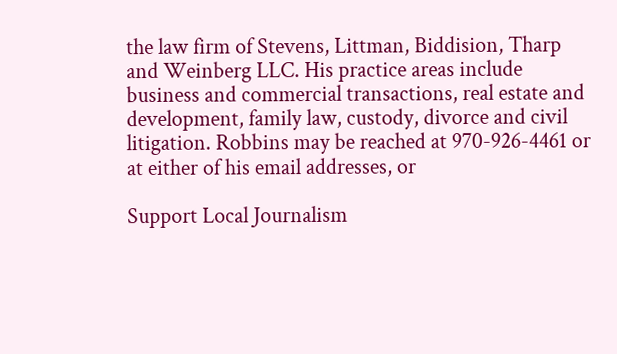the law firm of Stevens, Littman, Biddision, Tharp and Weinberg LLC. His practice areas include business and commercial transactions, real estate and development, family law, custody, divorce and civil litigation. Robbins may be reached at 970-926-4461 or at either of his email addresses, or

Support Local Journalism